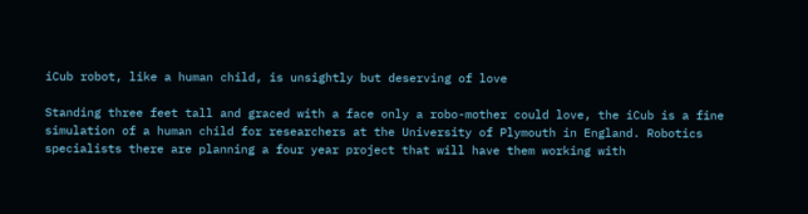iCub robot, like a human child, is unsightly but deserving of love

Standing three feet tall and graced with a face only a robo-mother could love, the iCub is a fine simulation of a human child for researchers at the University of Plymouth in England. Robotics specialists there are planning a four year project that will have them working with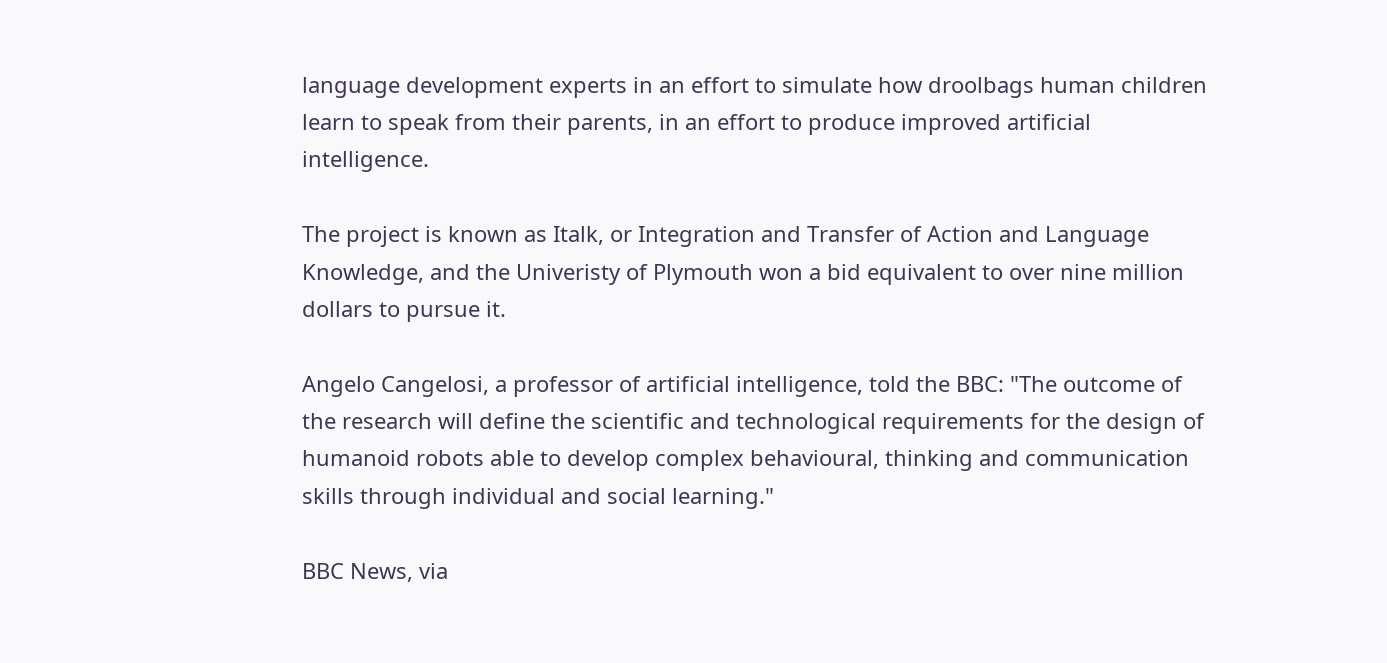language development experts in an effort to simulate how droolbags human children learn to speak from their parents, in an effort to produce improved artificial intelligence.

The project is known as Italk, or Integration and Transfer of Action and Language Knowledge, and the Univeristy of Plymouth won a bid equivalent to over nine million dollars to pursue it.

Angelo Cangelosi, a professor of artificial intelligence, told the BBC: "The outcome of the research will define the scientific and technological requirements for the design of humanoid robots able to develop complex behavioural, thinking and communication skills through individual and social learning."

BBC News, via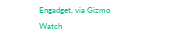Engadget, via Gizmo Watch